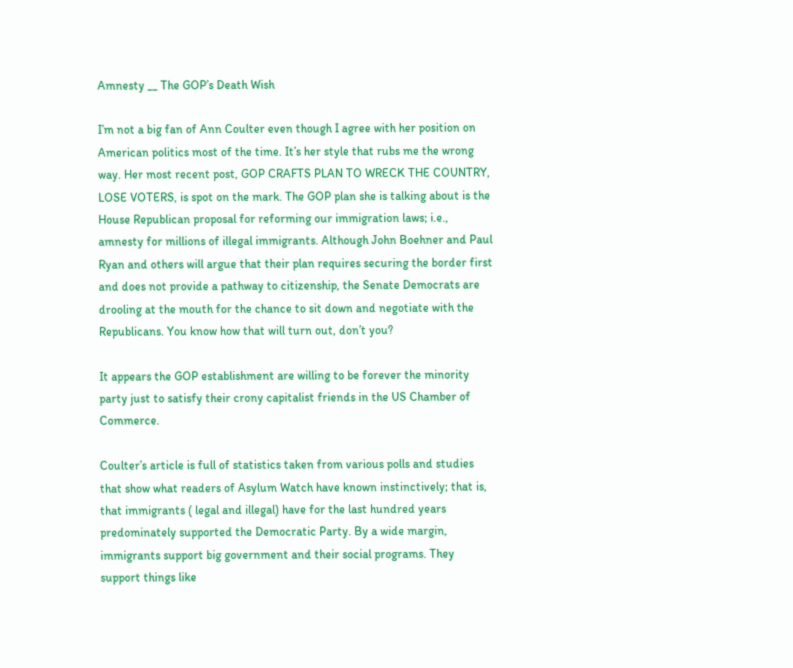Amnesty __ The GOP’s Death Wish

I’m not a big fan of Ann Coulter even though I agree with her position on American politics most of the time. It’s her style that rubs me the wrong way. Her most recent post, GOP CRAFTS PLAN TO WRECK THE COUNTRY, LOSE VOTERS, is spot on the mark. The GOP plan she is talking about is the House Republican proposal for reforming our immigration laws; i.e.,  amnesty for millions of illegal immigrants. Although John Boehner and Paul Ryan and others will argue that their plan requires securing the border first and does not provide a pathway to citizenship, the Senate Democrats are drooling at the mouth for the chance to sit down and negotiate with the Republicans. You know how that will turn out, don’t you?

It appears the GOP establishment are willing to be forever the minority party just to satisfy their crony capitalist friends in the US Chamber of Commerce.

Coulter’s article is full of statistics taken from various polls and studies that show what readers of Asylum Watch have known instinctively; that is, that immigrants ( legal and illegal) have for the last hundred years predominately supported the Democratic Party. By a wide margin, immigrants support big government and their social programs. They support things like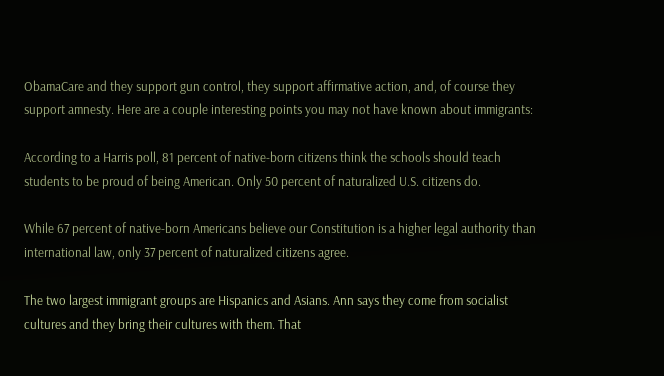ObamaCare and they support gun control, they support affirmative action, and, of course they support amnesty. Here are a couple interesting points you may not have known about immigrants:

According to a Harris poll, 81 percent of native-born citizens think the schools should teach students to be proud of being American. Only 50 percent of naturalized U.S. citizens do.

While 67 percent of native-born Americans believe our Constitution is a higher legal authority than international law, only 37 percent of naturalized citizens agree.

The two largest immigrant groups are Hispanics and Asians. Ann says they come from socialist cultures and they bring their cultures with them. That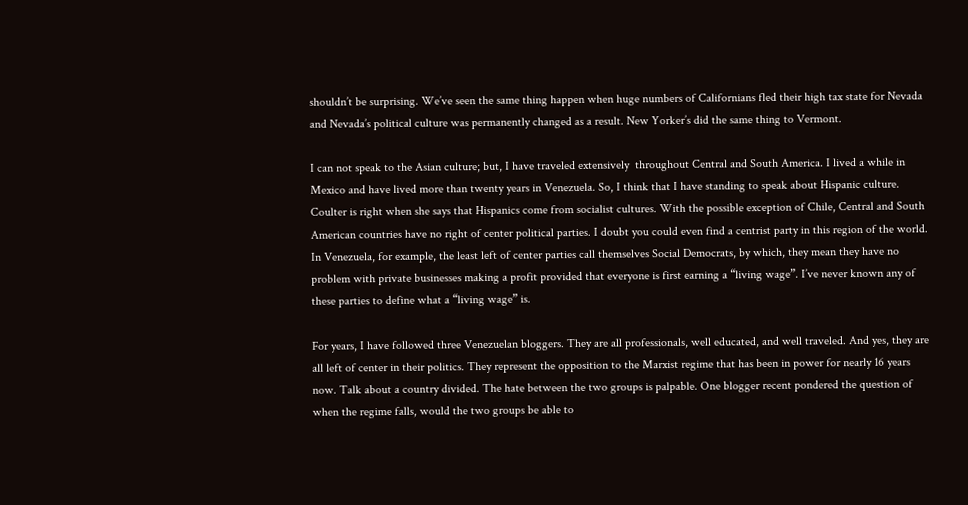shouldn’t be surprising. We’ve seen the same thing happen when huge numbers of Californians fled their high tax state for Nevada and Nevada’s political culture was permanently changed as a result. New Yorker’s did the same thing to Vermont.

I can not speak to the Asian culture; but, I have traveled extensively  throughout Central and South America. I lived a while in Mexico and have lived more than twenty years in Venezuela. So, I think that I have standing to speak about Hispanic culture. Coulter is right when she says that Hispanics come from socialist cultures. With the possible exception of Chile, Central and South American countries have no right of center political parties. I doubt you could even find a centrist party in this region of the world. In Venezuela, for example, the least left of center parties call themselves Social Democrats, by which, they mean they have no problem with private businesses making a profit provided that everyone is first earning a “living wage”. I’ve never known any of these parties to define what a “living wage” is.

For years, I have followed three Venezuelan bloggers. They are all professionals, well educated, and well traveled. And yes, they are all left of center in their politics. They represent the opposition to the Marxist regime that has been in power for nearly 16 years now. Talk about a country divided. The hate between the two groups is palpable. One blogger recent pondered the question of when the regime falls, would the two groups be able to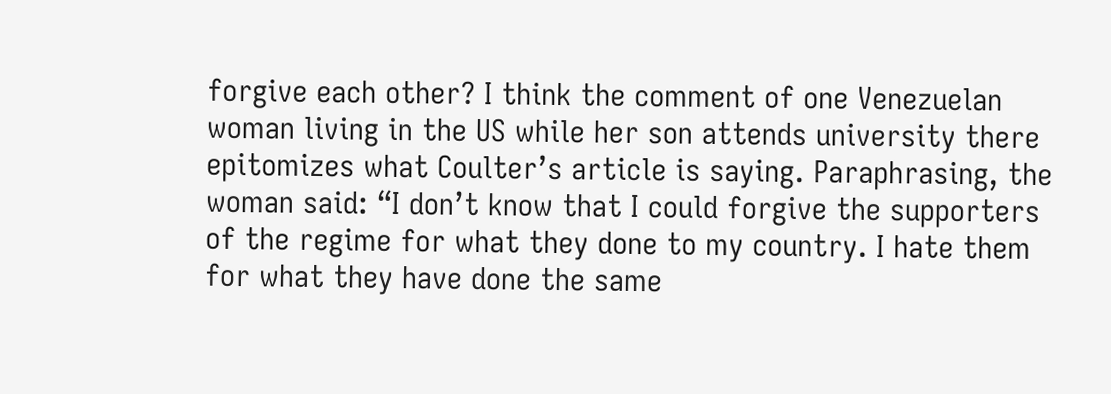forgive each other? I think the comment of one Venezuelan woman living in the US while her son attends university there epitomizes what Coulter’s article is saying. Paraphrasing, the woman said: “I don’t know that I could forgive the supporters of the regime for what they done to my country. I hate them for what they have done the same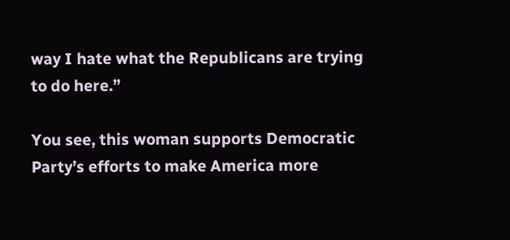way I hate what the Republicans are trying to do here.”

You see, this woman supports Democratic Party’s efforts to make America more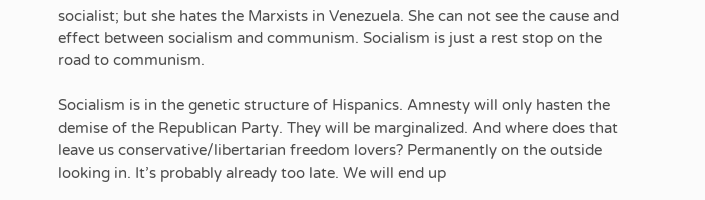socialist; but she hates the Marxists in Venezuela. She can not see the cause and effect between socialism and communism. Socialism is just a rest stop on the road to communism.

Socialism is in the genetic structure of Hispanics. Amnesty will only hasten the  demise of the Republican Party. They will be marginalized. And where does that leave us conservative/libertarian freedom lovers? Permanently on the outside looking in. It’s probably already too late. We will end up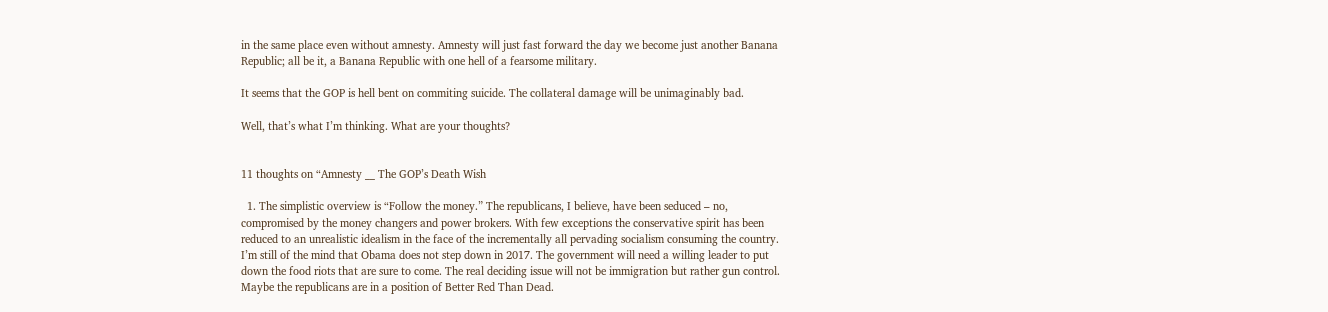in the same place even without amnesty. Amnesty will just fast forward the day we become just another Banana Republic; all be it, a Banana Republic with one hell of a fearsome military.

It seems that the GOP is hell bent on commiting suicide. The collateral damage will be unimaginably bad.

Well, that’s what I’m thinking. What are your thoughts?


11 thoughts on “Amnesty __ The GOP’s Death Wish

  1. The simplistic overview is “Follow the money.” The republicans, I believe, have been seduced – no, compromised by the money changers and power brokers. With few exceptions the conservative spirit has been reduced to an unrealistic idealism in the face of the incrementally all pervading socialism consuming the country. I’m still of the mind that Obama does not step down in 2017. The government will need a willing leader to put down the food riots that are sure to come. The real deciding issue will not be immigration but rather gun control. Maybe the republicans are in a position of Better Red Than Dead.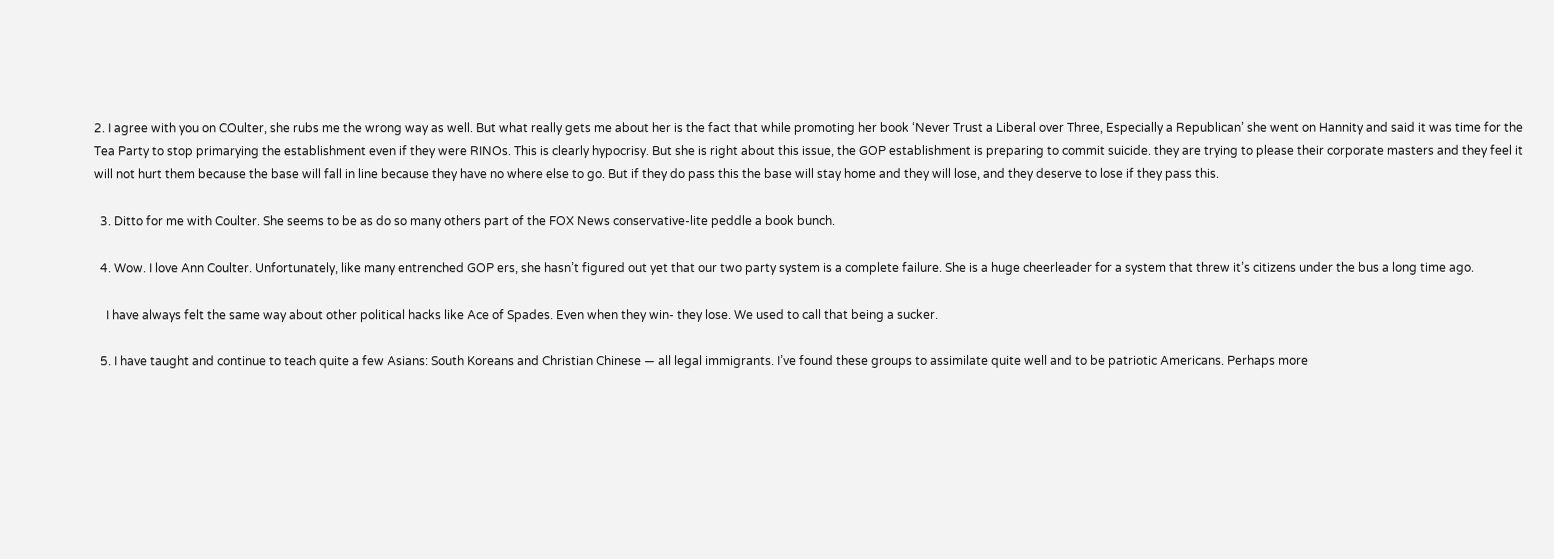2. I agree with you on COulter, she rubs me the wrong way as well. But what really gets me about her is the fact that while promoting her book ‘Never Trust a Liberal over Three, Especially a Republican’ she went on Hannity and said it was time for the Tea Party to stop primarying the establishment even if they were RINOs. This is clearly hypocrisy. But she is right about this issue, the GOP establishment is preparing to commit suicide. they are trying to please their corporate masters and they feel it will not hurt them because the base will fall in line because they have no where else to go. But if they do pass this the base will stay home and they will lose, and they deserve to lose if they pass this.

  3. Ditto for me with Coulter. She seems to be as do so many others part of the FOX News conservative-lite peddle a book bunch.

  4. Wow. I love Ann Coulter. Unfortunately, like many entrenched GOP ers, she hasn’t figured out yet that our two party system is a complete failure. She is a huge cheerleader for a system that threw it’s citizens under the bus a long time ago.

    I have always felt the same way about other political hacks like Ace of Spades. Even when they win- they lose. We used to call that being a sucker.

  5. I have taught and continue to teach quite a few Asians: South Koreans and Christian Chinese — all legal immigrants. I’ve found these groups to assimilate quite well and to be patriotic Americans. Perhaps more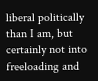liberal politically than I am, but certainly not into freeloading and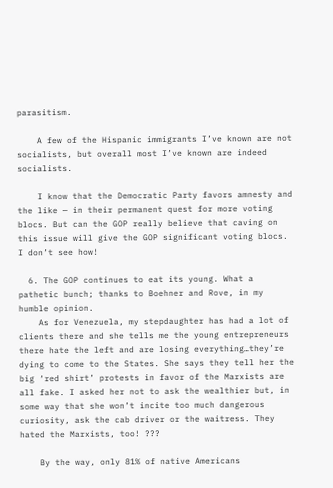parasitism.

    A few of the Hispanic immigrants I’ve known are not socialists, but overall most I’ve known are indeed socialists.

    I know that the Democratic Party favors amnesty and the like — in their permanent quest for more voting blocs. But can the GOP really believe that caving on this issue will give the GOP significant voting blocs. I don’t see how!

  6. The GOP continues to eat its young. What a pathetic bunch; thanks to Boehner and Rove, in my humble opinion.
    As for Venezuela, my stepdaughter has had a lot of clients there and she tells me the young entrepreneurs there hate the left and are losing everything…they’re dying to come to the States. She says they tell her the big ‘red shirt’ protests in favor of the Marxists are all fake. I asked her not to ask the wealthier but, in some way that she won’t incite too much dangerous curiosity, ask the cab driver or the waitress. They hated the Marxists, too! ???

    By the way, only 81% of native Americans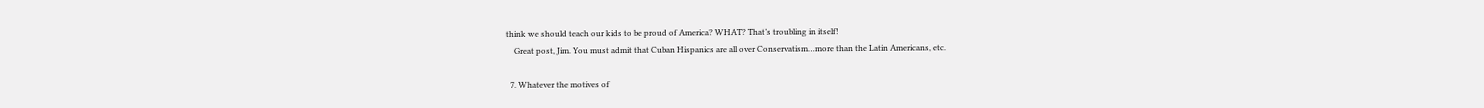think we should teach our kids to be proud of America? WHAT? That’s troubling in itself!
    Great post, Jim. You must admit that Cuban Hispanics are all over Conservatism…more than the Latin Americans, etc.

  7. Whatever the motives of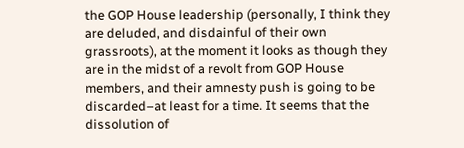the GOP House leadership (personally, I think they are deluded, and disdainful of their own grassroots), at the moment it looks as though they are in the midst of a revolt from GOP House members, and their amnesty push is going to be discarded–at least for a time. It seems that the dissolution of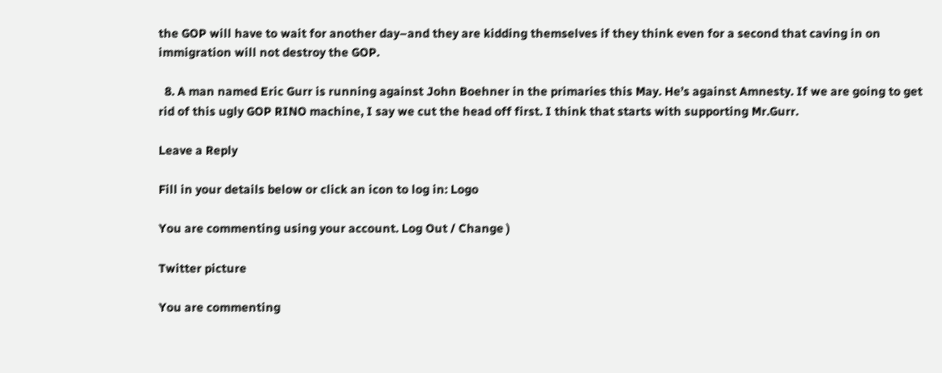the GOP will have to wait for another day–and they are kidding themselves if they think even for a second that caving in on immigration will not destroy the GOP.

  8. A man named Eric Gurr is running against John Boehner in the primaries this May. He’s against Amnesty. If we are going to get rid of this ugly GOP RINO machine, I say we cut the head off first. I think that starts with supporting Mr.Gurr.

Leave a Reply

Fill in your details below or click an icon to log in: Logo

You are commenting using your account. Log Out / Change )

Twitter picture

You are commenting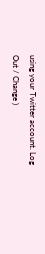using your Twitter account. Log Out / Change )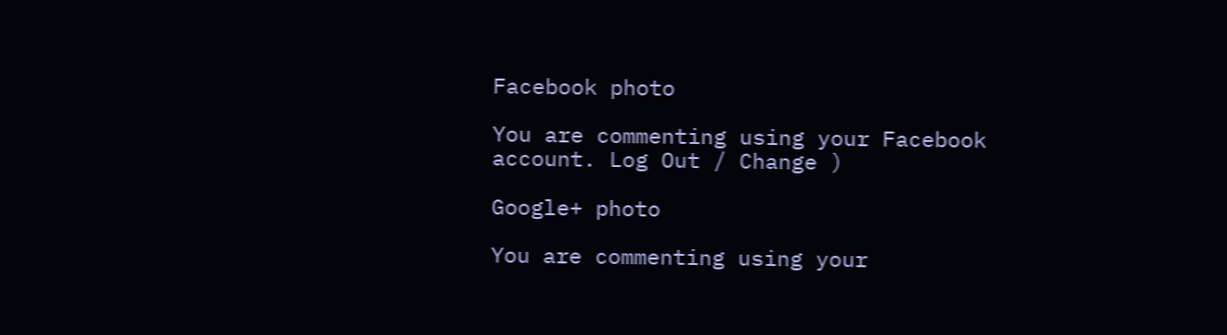Facebook photo

You are commenting using your Facebook account. Log Out / Change )

Google+ photo

You are commenting using your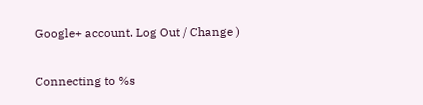Google+ account. Log Out / Change )

Connecting to %s